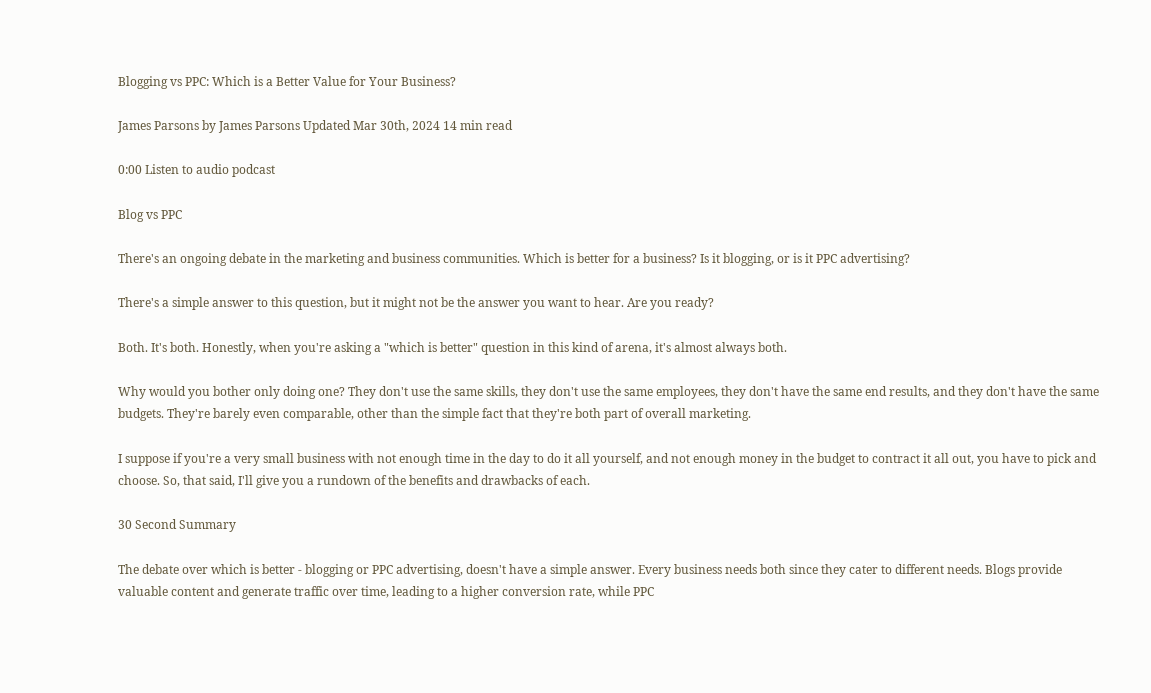Blogging vs PPC: Which is a Better Value for Your Business?

James Parsons by James Parsons Updated Mar 30th, 2024 14 min read

0:00 Listen to audio podcast

Blog vs PPC

There's an ongoing debate in the marketing and business communities. Which is better for a business? Is it blogging, or is it PPC advertising?

There's a simple answer to this question, but it might not be the answer you want to hear. Are you ready?

Both. It's both. Honestly, when you're asking a "which is better" question in this kind of arena, it's almost always both.

Why would you bother only doing one? They don't use the same skills, they don't use the same employees, they don't have the same end results, and they don't have the same budgets. They're barely even comparable, other than the simple fact that they're both part of overall marketing.

I suppose if you're a very small business with not enough time in the day to do it all yourself, and not enough money in the budget to contract it all out, you have to pick and choose. So, that said, I'll give you a rundown of the benefits and drawbacks of each.

30 Second Summary

The debate over which is better - blogging or PPC advertising, doesn't have a simple answer. Every business needs both since they cater to different needs. Blogs provide valuable content and generate traffic over time, leading to a higher conversion rate, while PPC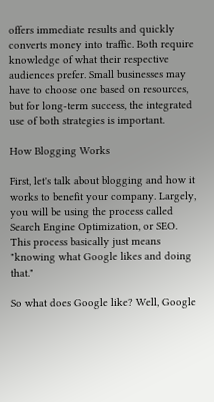offers immediate results and quickly converts money into traffic. Both require knowledge of what their respective audiences prefer. Small businesses may have to choose one based on resources, but for long-term success, the integrated use of both strategies is important.

How Blogging Works

First, let's talk about blogging and how it works to benefit your company. Largely, you will be using the process called Search Engine Optimization, or SEO. This process basically just means "knowing what Google likes and doing that."

So what does Google like? Well, Google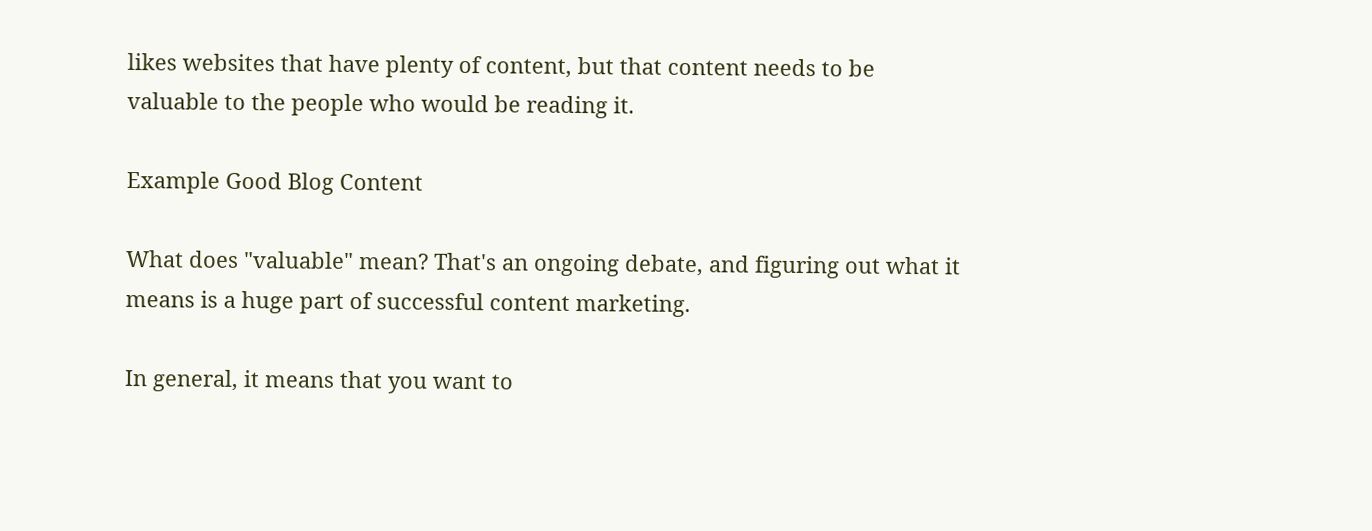likes websites that have plenty of content, but that content needs to be valuable to the people who would be reading it.

Example Good Blog Content

What does "valuable" mean? That's an ongoing debate, and figuring out what it means is a huge part of successful content marketing.

In general, it means that you want to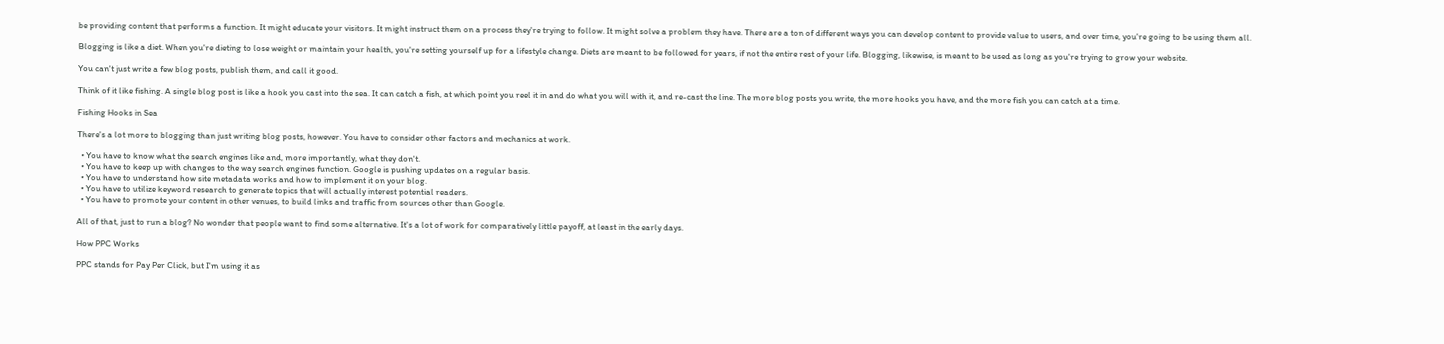be providing content that performs a function. It might educate your visitors. It might instruct them on a process they're trying to follow. It might solve a problem they have. There are a ton of different ways you can develop content to provide value to users, and over time, you're going to be using them all.

Blogging is like a diet. When you're dieting to lose weight or maintain your health, you're setting yourself up for a lifestyle change. Diets are meant to be followed for years, if not the entire rest of your life. Blogging, likewise, is meant to be used as long as you're trying to grow your website.

You can't just write a few blog posts, publish them, and call it good.

Think of it like fishing. A single blog post is like a hook you cast into the sea. It can catch a fish, at which point you reel it in and do what you will with it, and re-cast the line. The more blog posts you write, the more hooks you have, and the more fish you can catch at a time.

Fishing Hooks in Sea

There's a lot more to blogging than just writing blog posts, however. You have to consider other factors and mechanics at work.

  • You have to know what the search engines like and, more importantly, what they don't.
  • You have to keep up with changes to the way search engines function. Google is pushing updates on a regular basis.
  • You have to understand how site metadata works and how to implement it on your blog.
  • You have to utilize keyword research to generate topics that will actually interest potential readers.
  • You have to promote your content in other venues, to build links and traffic from sources other than Google.

All of that, just to run a blog? No wonder that people want to find some alternative. It's a lot of work for comparatively little payoff, at least in the early days.

How PPC Works

PPC stands for Pay Per Click, but I'm using it as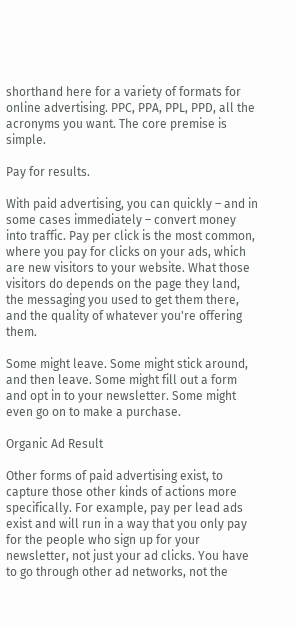shorthand here for a variety of formats for online advertising. PPC, PPA, PPL, PPD, all the acronyms you want. The core premise is simple.

Pay for results.

With paid advertising, you can quickly – and in some cases immediately – convert money into traffic. Pay per click is the most common, where you pay for clicks on your ads, which are new visitors to your website. What those visitors do depends on the page they land, the messaging you used to get them there, and the quality of whatever you're offering them.

Some might leave. Some might stick around, and then leave. Some might fill out a form and opt in to your newsletter. Some might even go on to make a purchase.

Organic Ad Result

Other forms of paid advertising exist, to capture those other kinds of actions more specifically. For example, pay per lead ads exist and will run in a way that you only pay for the people who sign up for your newsletter, not just your ad clicks. You have to go through other ad networks, not the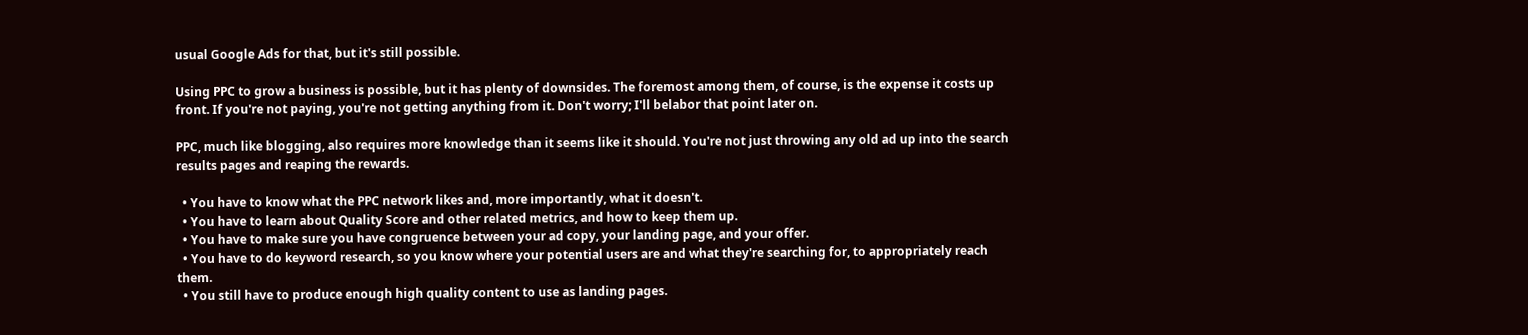usual Google Ads for that, but it's still possible.

Using PPC to grow a business is possible, but it has plenty of downsides. The foremost among them, of course, is the expense it costs up front. If you're not paying, you're not getting anything from it. Don't worry; I'll belabor that point later on.

PPC, much like blogging, also requires more knowledge than it seems like it should. You're not just throwing any old ad up into the search results pages and reaping the rewards.

  • You have to know what the PPC network likes and, more importantly, what it doesn't.
  • You have to learn about Quality Score and other related metrics, and how to keep them up.
  • You have to make sure you have congruence between your ad copy, your landing page, and your offer.
  • You have to do keyword research, so you know where your potential users are and what they're searching for, to appropriately reach them.
  • You still have to produce enough high quality content to use as landing pages.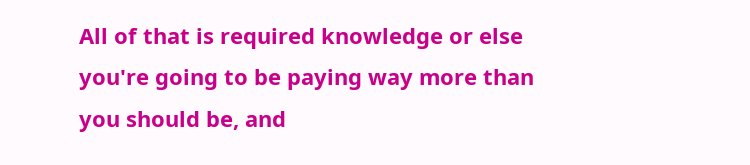All of that is required knowledge or else you're going to be paying way more than you should be, and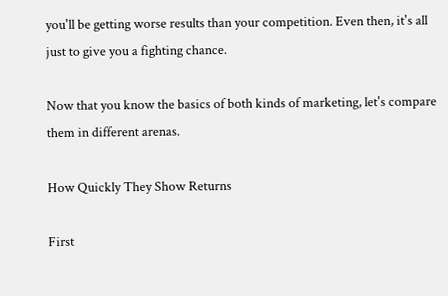you'll be getting worse results than your competition. Even then, it's all just to give you a fighting chance.

Now that you know the basics of both kinds of marketing, let's compare them in different arenas.

How Quickly They Show Returns

First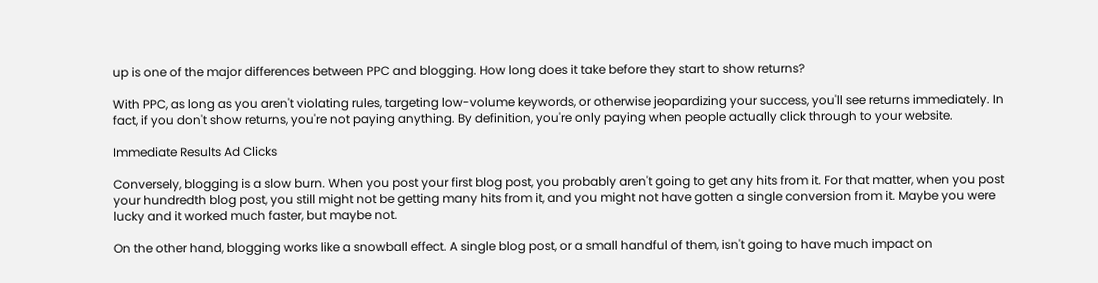up is one of the major differences between PPC and blogging. How long does it take before they start to show returns?

With PPC, as long as you aren't violating rules, targeting low-volume keywords, or otherwise jeopardizing your success, you'll see returns immediately. In fact, if you don't show returns, you're not paying anything. By definition, you're only paying when people actually click through to your website.

Immediate Results Ad Clicks

Conversely, blogging is a slow burn. When you post your first blog post, you probably aren't going to get any hits from it. For that matter, when you post your hundredth blog post, you still might not be getting many hits from it, and you might not have gotten a single conversion from it. Maybe you were lucky and it worked much faster, but maybe not.

On the other hand, blogging works like a snowball effect. A single blog post, or a small handful of them, isn't going to have much impact on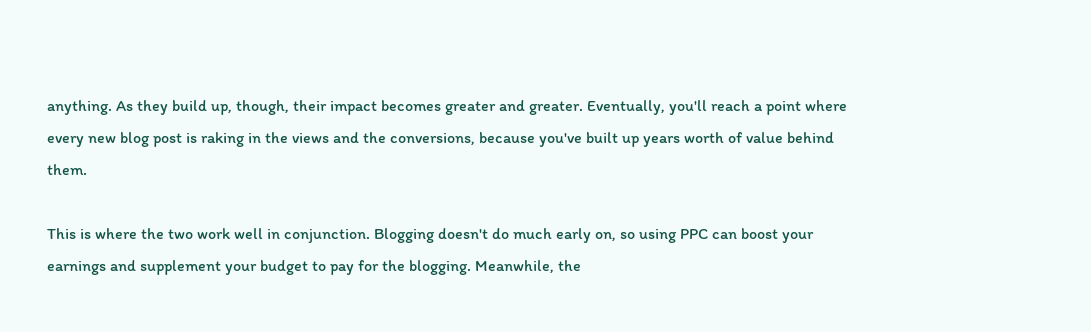anything. As they build up, though, their impact becomes greater and greater. Eventually, you'll reach a point where every new blog post is raking in the views and the conversions, because you've built up years worth of value behind them.

This is where the two work well in conjunction. Blogging doesn't do much early on, so using PPC can boost your earnings and supplement your budget to pay for the blogging. Meanwhile, the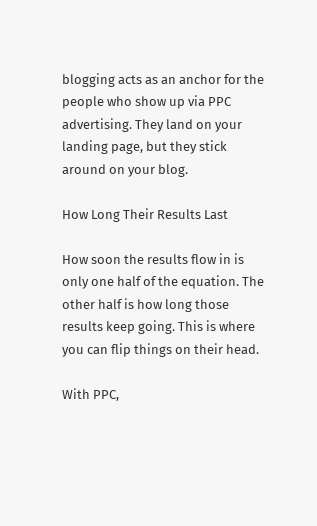blogging acts as an anchor for the people who show up via PPC advertising. They land on your landing page, but they stick around on your blog.

How Long Their Results Last

How soon the results flow in is only one half of the equation. The other half is how long those results keep going. This is where you can flip things on their head.

With PPC,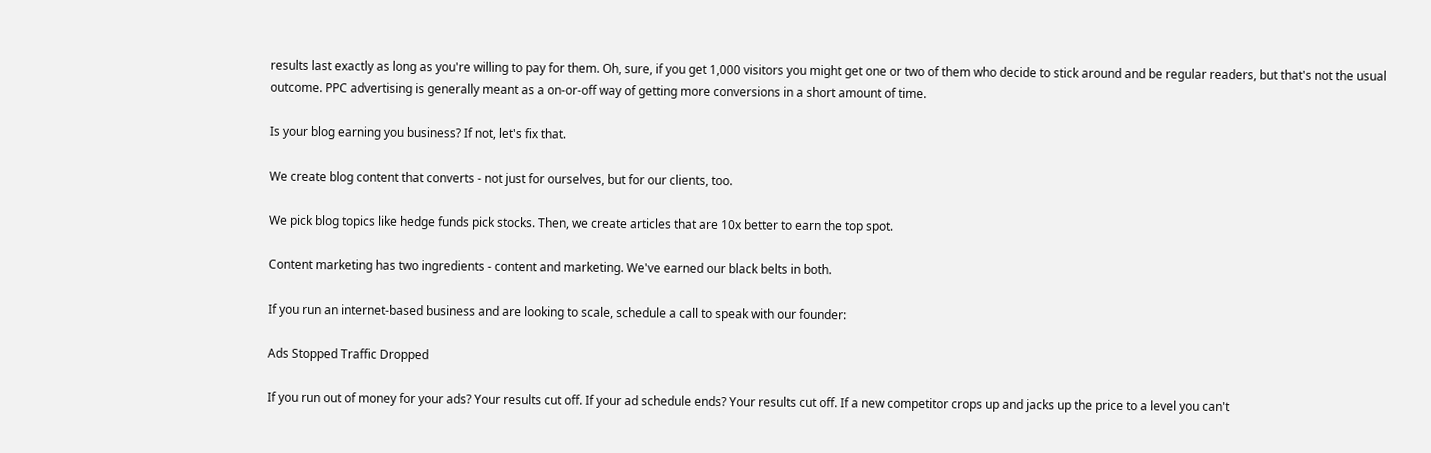results last exactly as long as you're willing to pay for them. Oh, sure, if you get 1,000 visitors you might get one or two of them who decide to stick around and be regular readers, but that's not the usual outcome. PPC advertising is generally meant as a on-or-off way of getting more conversions in a short amount of time.

Is your blog earning you business? If not, let's fix that.

We create blog content that converts - not just for ourselves, but for our clients, too.

We pick blog topics like hedge funds pick stocks. Then, we create articles that are 10x better to earn the top spot.

Content marketing has two ingredients - content and marketing. We've earned our black belts in both.

If you run an internet-based business and are looking to scale, schedule a call to speak with our founder:

Ads Stopped Traffic Dropped

If you run out of money for your ads? Your results cut off. If your ad schedule ends? Your results cut off. If a new competitor crops up and jacks up the price to a level you can't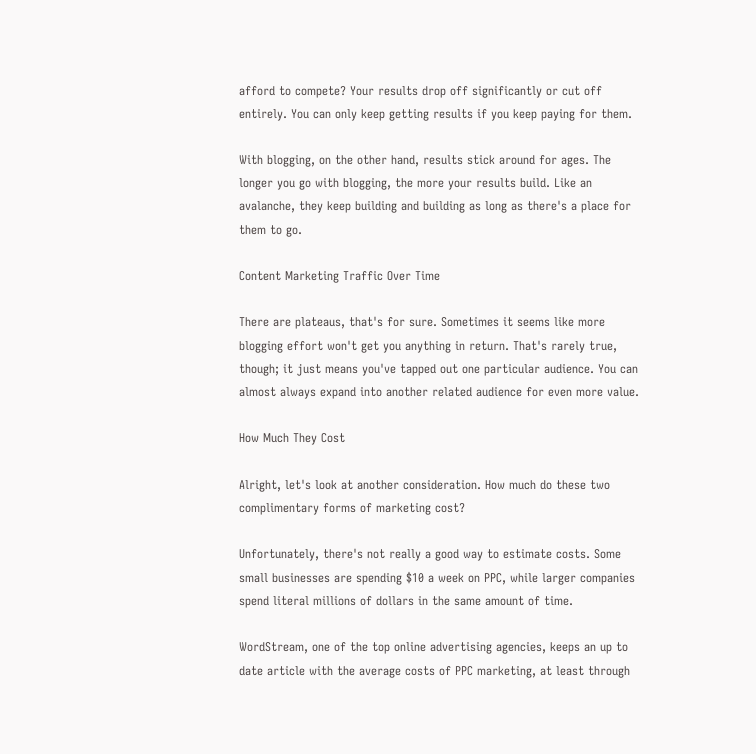afford to compete? Your results drop off significantly or cut off entirely. You can only keep getting results if you keep paying for them.

With blogging, on the other hand, results stick around for ages. The longer you go with blogging, the more your results build. Like an avalanche, they keep building and building as long as there's a place for them to go.

Content Marketing Traffic Over Time

There are plateaus, that's for sure. Sometimes it seems like more blogging effort won't get you anything in return. That's rarely true, though; it just means you've tapped out one particular audience. You can almost always expand into another related audience for even more value.

How Much They Cost

Alright, let's look at another consideration. How much do these two complimentary forms of marketing cost?

Unfortunately, there's not really a good way to estimate costs. Some small businesses are spending $10 a week on PPC, while larger companies spend literal millions of dollars in the same amount of time.

WordStream, one of the top online advertising agencies, keeps an up to date article with the average costs of PPC marketing, at least through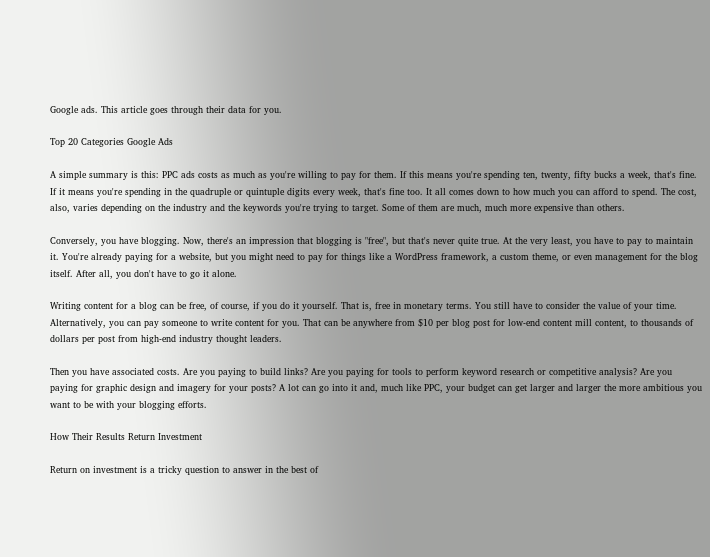Google ads. This article goes through their data for you.

Top 20 Categories Google Ads

A simple summary is this: PPC ads costs as much as you're willing to pay for them. If this means you're spending ten, twenty, fifty bucks a week, that's fine. If it means you're spending in the quadruple or quintuple digits every week, that's fine too. It all comes down to how much you can afford to spend. The cost, also, varies depending on the industry and the keywords you're trying to target. Some of them are much, much more expensive than others.

Conversely, you have blogging. Now, there's an impression that blogging is "free", but that's never quite true. At the very least, you have to pay to maintain it. You're already paying for a website, but you might need to pay for things like a WordPress framework, a custom theme, or even management for the blog itself. After all, you don't have to go it alone.

Writing content for a blog can be free, of course, if you do it yourself. That is, free in monetary terms. You still have to consider the value of your time. Alternatively, you can pay someone to write content for you. That can be anywhere from $10 per blog post for low-end content mill content, to thousands of dollars per post from high-end industry thought leaders.

Then you have associated costs. Are you paying to build links? Are you paying for tools to perform keyword research or competitive analysis? Are you paying for graphic design and imagery for your posts? A lot can go into it and, much like PPC, your budget can get larger and larger the more ambitious you want to be with your blogging efforts.

How Their Results Return Investment

Return on investment is a tricky question to answer in the best of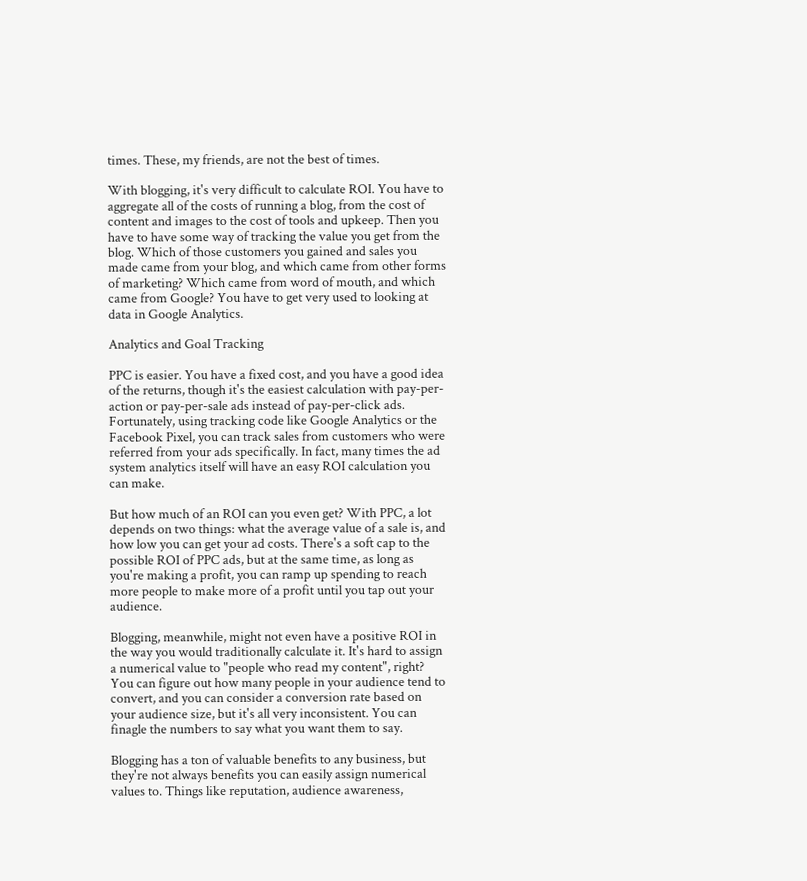times. These, my friends, are not the best of times.

With blogging, it's very difficult to calculate ROI. You have to aggregate all of the costs of running a blog, from the cost of content and images to the cost of tools and upkeep. Then you have to have some way of tracking the value you get from the blog. Which of those customers you gained and sales you made came from your blog, and which came from other forms of marketing? Which came from word of mouth, and which came from Google? You have to get very used to looking at data in Google Analytics.

Analytics and Goal Tracking

PPC is easier. You have a fixed cost, and you have a good idea of the returns, though it's the easiest calculation with pay-per-action or pay-per-sale ads instead of pay-per-click ads. Fortunately, using tracking code like Google Analytics or the Facebook Pixel, you can track sales from customers who were referred from your ads specifically. In fact, many times the ad system analytics itself will have an easy ROI calculation you can make.

But how much of an ROI can you even get? With PPC, a lot depends on two things: what the average value of a sale is, and how low you can get your ad costs. There's a soft cap to the possible ROI of PPC ads, but at the same time, as long as you're making a profit, you can ramp up spending to reach more people to make more of a profit until you tap out your audience.

Blogging, meanwhile, might not even have a positive ROI in the way you would traditionally calculate it. It's hard to assign a numerical value to "people who read my content", right? You can figure out how many people in your audience tend to convert, and you can consider a conversion rate based on your audience size, but it's all very inconsistent. You can finagle the numbers to say what you want them to say.

Blogging has a ton of valuable benefits to any business, but they're not always benefits you can easily assign numerical values to. Things like reputation, audience awareness,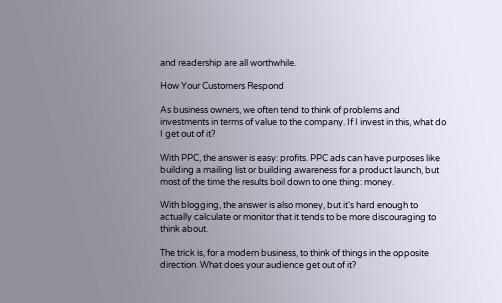and readership are all worthwhile.

How Your Customers Respond

As business owners, we often tend to think of problems and investments in terms of value to the company. If I invest in this, what do I get out of it?

With PPC, the answer is easy: profits. PPC ads can have purposes like building a mailing list or building awareness for a product launch, but most of the time the results boil down to one thing: money.

With blogging, the answer is also money, but it's hard enough to actually calculate or monitor that it tends to be more discouraging to think about.

The trick is, for a modern business, to think of things in the opposite direction. What does your audience get out of it?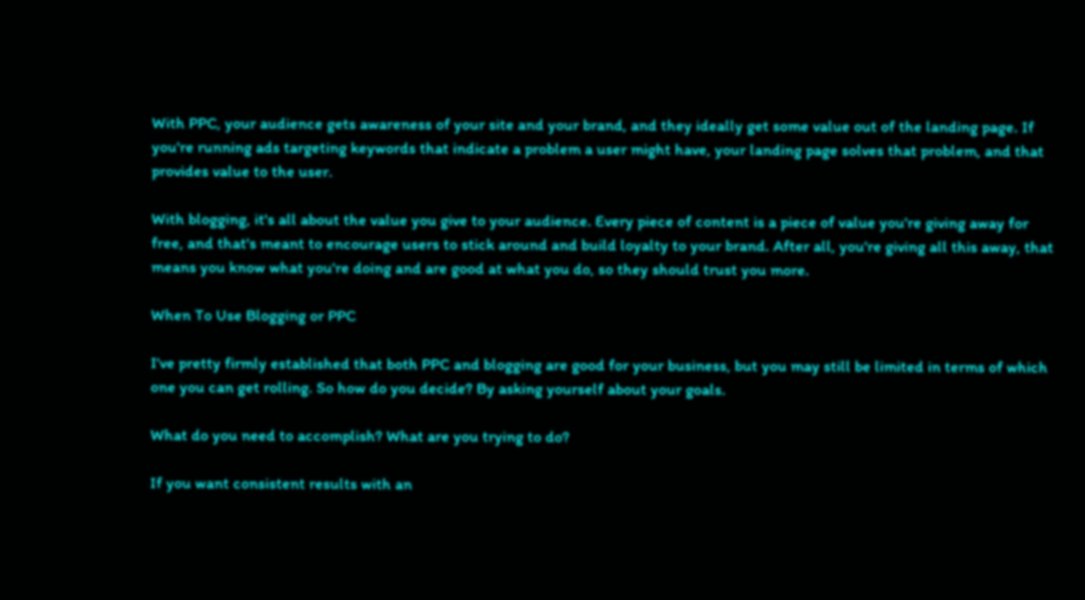With PPC, your audience gets awareness of your site and your brand, and they ideally get some value out of the landing page. If you're running ads targeting keywords that indicate a problem a user might have, your landing page solves that problem, and that provides value to the user.

With blogging, it's all about the value you give to your audience. Every piece of content is a piece of value you're giving away for free, and that's meant to encourage users to stick around and build loyalty to your brand. After all, you're giving all this away, that means you know what you're doing and are good at what you do, so they should trust you more.

When To Use Blogging or PPC

I've pretty firmly established that both PPC and blogging are good for your business, but you may still be limited in terms of which one you can get rolling. So how do you decide? By asking yourself about your goals.

What do you need to accomplish? What are you trying to do?

If you want consistent results with an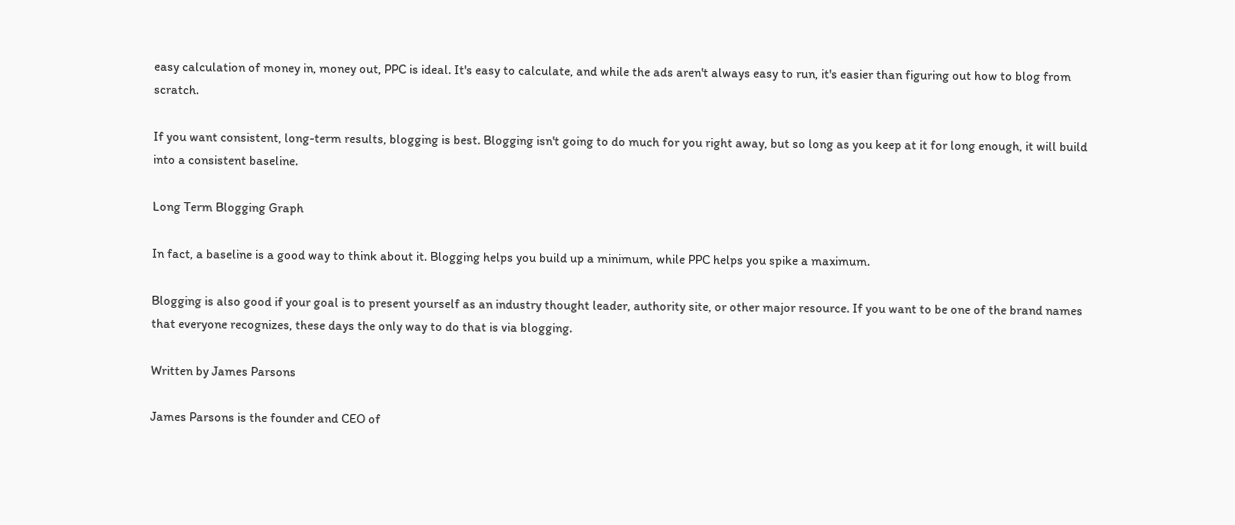easy calculation of money in, money out, PPC is ideal. It's easy to calculate, and while the ads aren't always easy to run, it's easier than figuring out how to blog from scratch.

If you want consistent, long-term results, blogging is best. Blogging isn't going to do much for you right away, but so long as you keep at it for long enough, it will build into a consistent baseline.

Long Term Blogging Graph

In fact, a baseline is a good way to think about it. Blogging helps you build up a minimum, while PPC helps you spike a maximum.

Blogging is also good if your goal is to present yourself as an industry thought leader, authority site, or other major resource. If you want to be one of the brand names that everyone recognizes, these days the only way to do that is via blogging.

Written by James Parsons

James Parsons is the founder and CEO of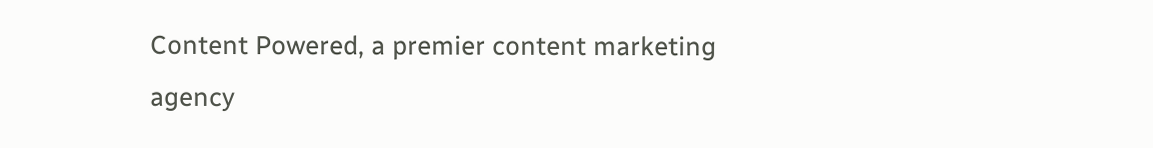Content Powered, a premier content marketing agency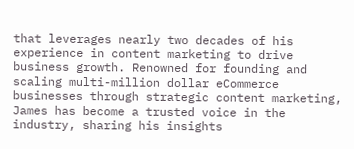that leverages nearly two decades of his experience in content marketing to drive business growth. Renowned for founding and scaling multi-million dollar eCommerce businesses through strategic content marketing, James has become a trusted voice in the industry, sharing his insights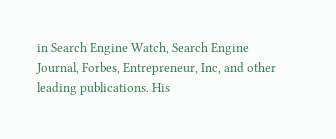in Search Engine Watch, Search Engine Journal, Forbes, Entrepreneur, Inc, and other leading publications. His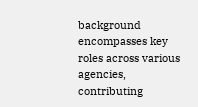background encompasses key roles across various agencies, contributing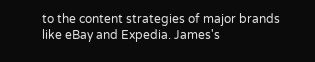to the content strategies of major brands like eBay and Expedia. James's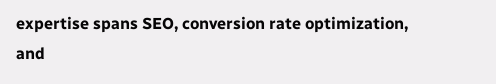expertise spans SEO, conversion rate optimization, and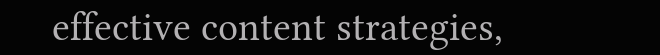effective content strategies,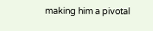making him a pivotal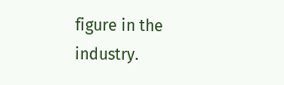figure in the industry.